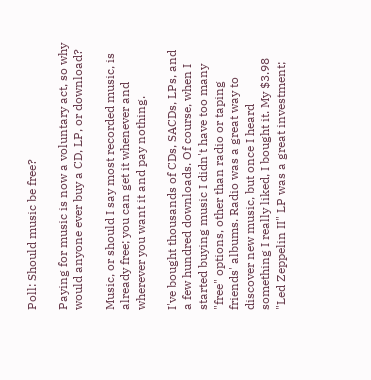Poll: Should music be free?

Paying for music is now a voluntary act, so why would anyone ever buy a CD, LP, or download?

Music, or should I say most recorded music, is already free; you can get it whenever and wherever you want it and pay nothing.

I've bought thousands of CDs, SACDs, LPs, and a few hundred downloads. Of course, when I started buying music I didn't have too many "free" options, other than radio or taping friends' albums. Radio was a great way to discover new music, but once I heard something I really liked, I bought it. My $3.98 "Led Zeppelin II" LP was a great investment;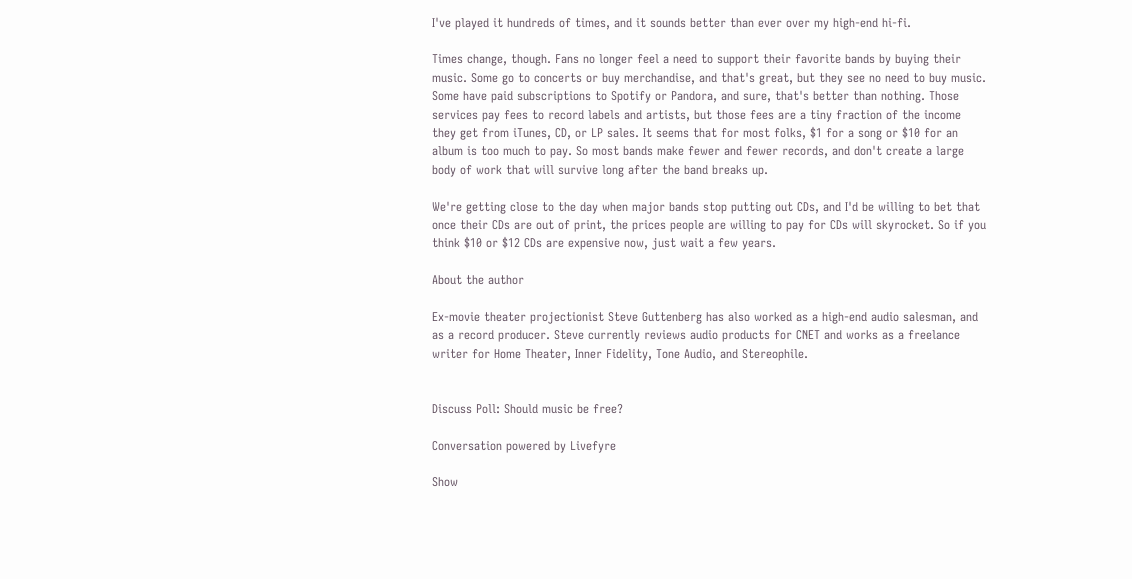I've played it hundreds of times, and it sounds better than ever over my high-end hi-fi.

Times change, though. Fans no longer feel a need to support their favorite bands by buying their music. Some go to concerts or buy merchandise, and that's great, but they see no need to buy music. Some have paid subscriptions to Spotify or Pandora, and sure, that's better than nothing. Those services pay fees to record labels and artists, but those fees are a tiny fraction of the income they get from iTunes, CD, or LP sales. It seems that for most folks, $1 for a song or $10 for an album is too much to pay. So most bands make fewer and fewer records, and don't create a large body of work that will survive long after the band breaks up.

We're getting close to the day when major bands stop putting out CDs, and I'd be willing to bet that once their CDs are out of print, the prices people are willing to pay for CDs will skyrocket. So if you think $10 or $12 CDs are expensive now, just wait a few years.

About the author

Ex-movie theater projectionist Steve Guttenberg has also worked as a high-end audio salesman, and as a record producer. Steve currently reviews audio products for CNET and works as a freelance writer for Home Theater, Inner Fidelity, Tone Audio, and Stereophile.


Discuss Poll: Should music be free?

Conversation powered by Livefyre

Show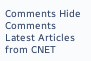Comments Hide Comments
Latest Articles from CNET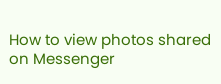How to view photos shared on Messenger